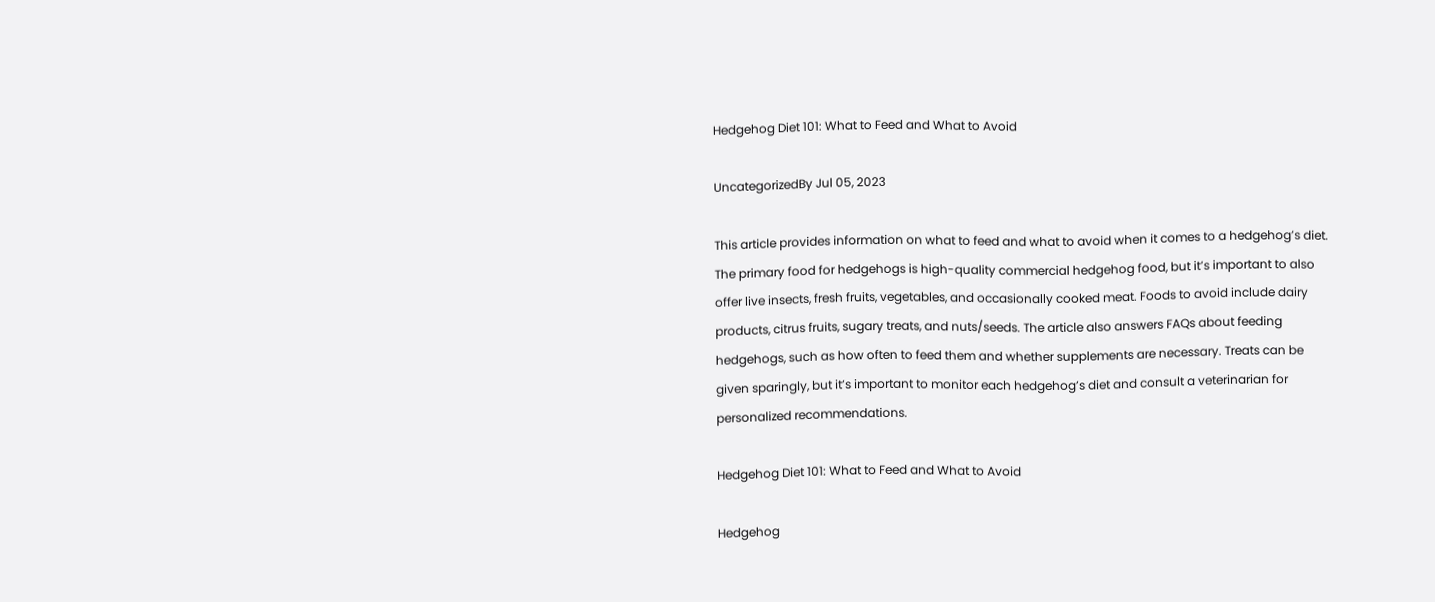Hedgehog Diet 101: What to Feed and What to Avoid

UncategorizedBy Jul 05, 2023

This article provides information on what to feed and what to avoid when it comes to a hedgehog’s diet. The primary food for hedgehogs is high-quality commercial hedgehog food, but it’s important to also offer live insects, fresh fruits, vegetables, and occasionally cooked meat. Foods to avoid include dairy products, citrus fruits, sugary treats, and nuts/seeds. The article also answers FAQs about feeding hedgehogs, such as how often to feed them and whether supplements are necessary. Treats can be given sparingly, but it’s important to monitor each hedgehog’s diet and consult a veterinarian for personalized recommendations.

Hedgehog Diet 101: What to Feed and What to Avoid

Hedgehog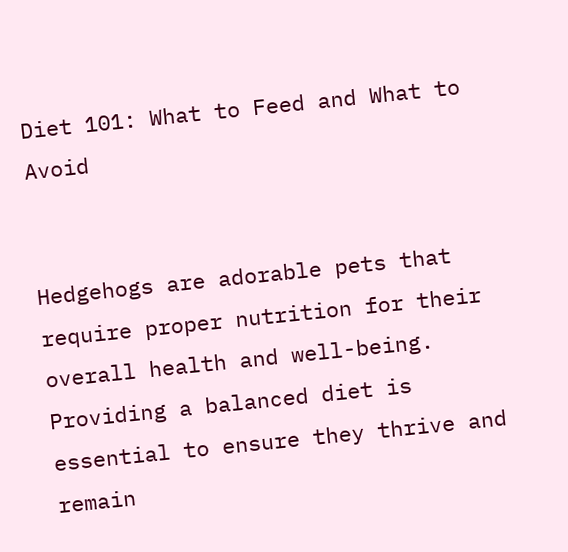Diet 101: What to Feed and What to Avoid


Hedgehogs are adorable pets that require proper nutrition for their overall health and well-being. Providing a balanced diet is essential to ensure they thrive and remain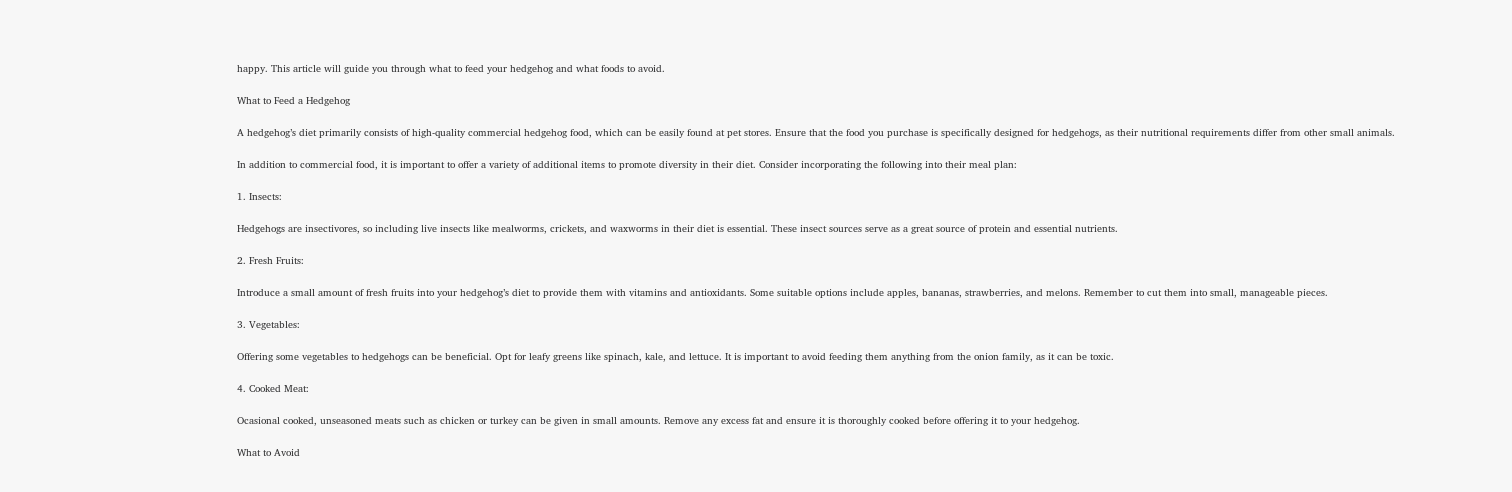happy. This article will guide you through what to feed your hedgehog and what foods to avoid.

What to Feed a Hedgehog

A hedgehog’s diet primarily consists of high-quality commercial hedgehog food, which can be easily found at pet stores. Ensure that the food you purchase is specifically designed for hedgehogs, as their nutritional requirements differ from other small animals.

In addition to commercial food, it is important to offer a variety of additional items to promote diversity in their diet. Consider incorporating the following into their meal plan:

1. Insects:

Hedgehogs are insectivores, so including live insects like mealworms, crickets, and waxworms in their diet is essential. These insect sources serve as a great source of protein and essential nutrients.

2. Fresh Fruits:

Introduce a small amount of fresh fruits into your hedgehog’s diet to provide them with vitamins and antioxidants. Some suitable options include apples, bananas, strawberries, and melons. Remember to cut them into small, manageable pieces.

3. Vegetables:

Offering some vegetables to hedgehogs can be beneficial. Opt for leafy greens like spinach, kale, and lettuce. It is important to avoid feeding them anything from the onion family, as it can be toxic.

4. Cooked Meat:

Ocasional cooked, unseasoned meats such as chicken or turkey can be given in small amounts. Remove any excess fat and ensure it is thoroughly cooked before offering it to your hedgehog.

What to Avoid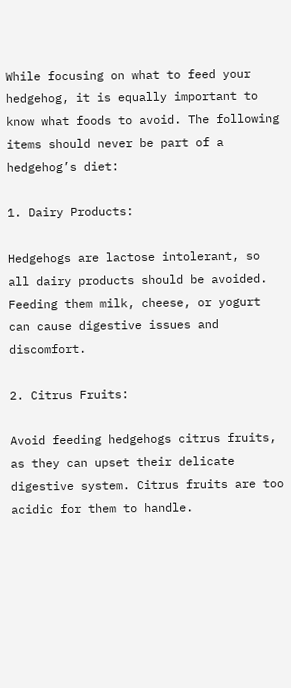While focusing on what to feed your hedgehog, it is equally important to know what foods to avoid. The following items should never be part of a hedgehog’s diet:

1. Dairy Products:

Hedgehogs are lactose intolerant, so all dairy products should be avoided. Feeding them milk, cheese, or yogurt can cause digestive issues and discomfort.

2. Citrus Fruits:

Avoid feeding hedgehogs citrus fruits, as they can upset their delicate digestive system. Citrus fruits are too acidic for them to handle.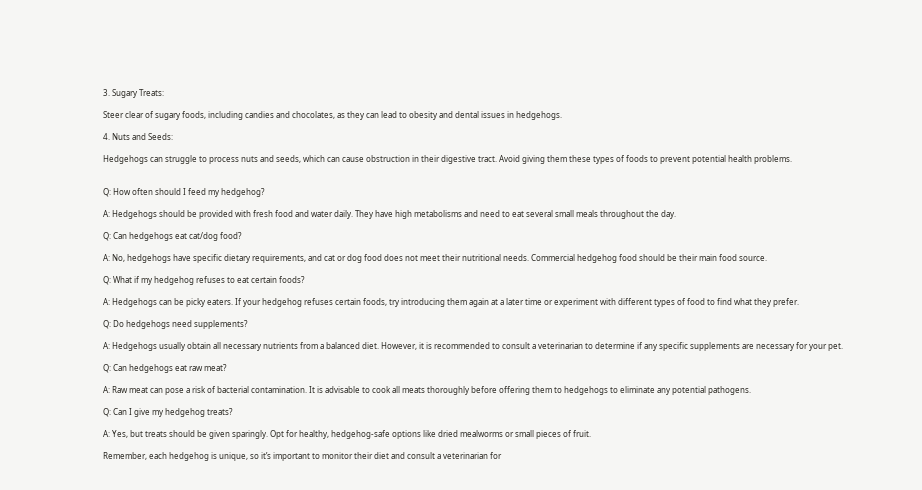3. Sugary Treats:

Steer clear of sugary foods, including candies and chocolates, as they can lead to obesity and dental issues in hedgehogs.

4. Nuts and Seeds:

Hedgehogs can struggle to process nuts and seeds, which can cause obstruction in their digestive tract. Avoid giving them these types of foods to prevent potential health problems.


Q: How often should I feed my hedgehog?

A: Hedgehogs should be provided with fresh food and water daily. They have high metabolisms and need to eat several small meals throughout the day.

Q: Can hedgehogs eat cat/dog food?

A: No, hedgehogs have specific dietary requirements, and cat or dog food does not meet their nutritional needs. Commercial hedgehog food should be their main food source.

Q: What if my hedgehog refuses to eat certain foods?

A: Hedgehogs can be picky eaters. If your hedgehog refuses certain foods, try introducing them again at a later time or experiment with different types of food to find what they prefer.

Q: Do hedgehogs need supplements?

A: Hedgehogs usually obtain all necessary nutrients from a balanced diet. However, it is recommended to consult a veterinarian to determine if any specific supplements are necessary for your pet.

Q: Can hedgehogs eat raw meat?

A: Raw meat can pose a risk of bacterial contamination. It is advisable to cook all meats thoroughly before offering them to hedgehogs to eliminate any potential pathogens.

Q: Can I give my hedgehog treats?

A: Yes, but treats should be given sparingly. Opt for healthy, hedgehog-safe options like dried mealworms or small pieces of fruit.

Remember, each hedgehog is unique, so it’s important to monitor their diet and consult a veterinarian for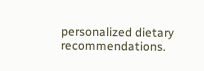personalized dietary recommendations.